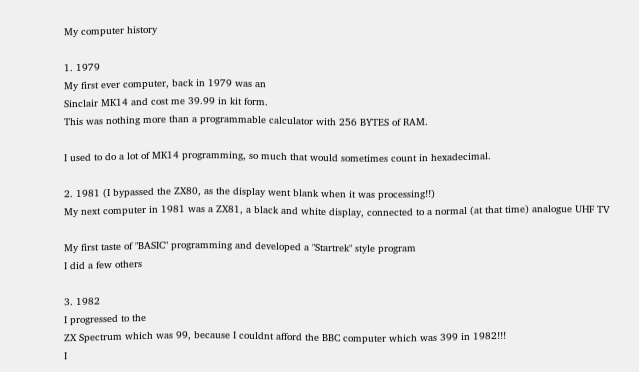My computer history

1. 1979
My first ever computer, back in 1979 was an
Sinclair MK14 and cost me 39.99 in kit form.
This was nothing more than a programmable calculator with 256 BYTES of RAM.

I used to do a lot of MK14 programming, so much that would sometimes count in hexadecimal.

2. 1981 (I bypassed the ZX80, as the display went blank when it was processing!!)
My next computer in 1981 was a ZX81, a black and white display, connected to a normal (at that time) analogue UHF TV

My first taste of "BASIC" programming and developed a "Startrek" style program
I did a few others

3. 1982
I progressed to the
ZX Spectrum which was 99, because I couldnt afford the BBC computer which was 399 in 1982!!!
I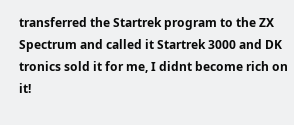transferred the Startrek program to the ZX Spectrum and called it Startrek 3000 and DK tronics sold it for me, I didnt become rich on it!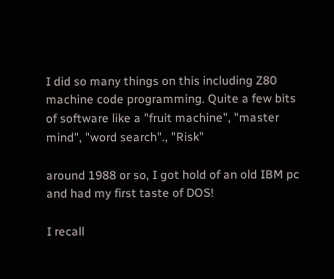I did so many things on this including Z80 machine code programming. Quite a few bits of software like a "fruit machine", "master mind", "word search"., "Risk"

around 1988 or so, I got hold of an old IBM pc and had my first taste of DOS!

I recall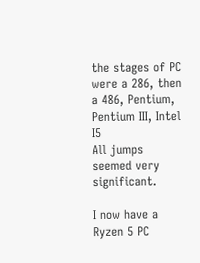the stages of PC were a 286, then a 486, Pentium, Pentium III, Intel I5
All jumps seemed very significant.

I now have a Ryzen 5 PC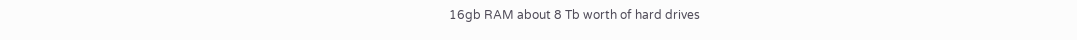16gb RAM about 8 Tb worth of hard drives